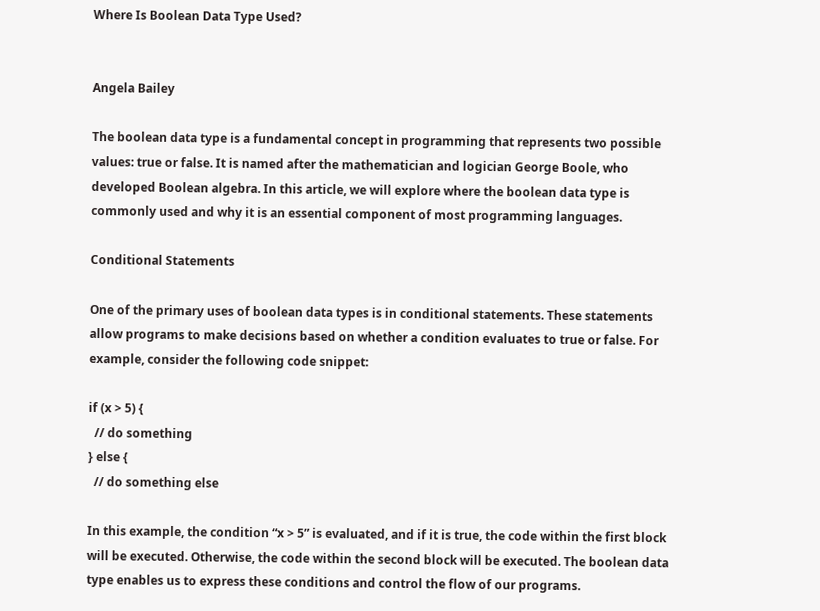Where Is Boolean Data Type Used?


Angela Bailey

The boolean data type is a fundamental concept in programming that represents two possible values: true or false. It is named after the mathematician and logician George Boole, who developed Boolean algebra. In this article, we will explore where the boolean data type is commonly used and why it is an essential component of most programming languages.

Conditional Statements

One of the primary uses of boolean data types is in conditional statements. These statements allow programs to make decisions based on whether a condition evaluates to true or false. For example, consider the following code snippet:

if (x > 5) {
  // do something
} else {
  // do something else

In this example, the condition “x > 5” is evaluated, and if it is true, the code within the first block will be executed. Otherwise, the code within the second block will be executed. The boolean data type enables us to express these conditions and control the flow of our programs.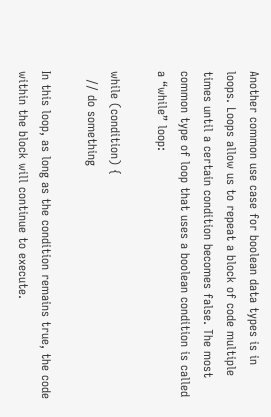Another common use case for boolean data types is in loops. Loops allow us to repeat a block of code multiple times until a certain condition becomes false. The most common type of loop that uses a boolean condition is called a “while” loop:

while (condition) {
  // do something

In this loop, as long as the condition remains true, the code within the block will continue to execute.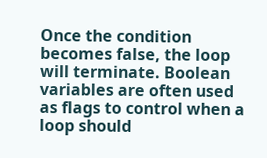Once the condition becomes false, the loop will terminate. Boolean variables are often used as flags to control when a loop should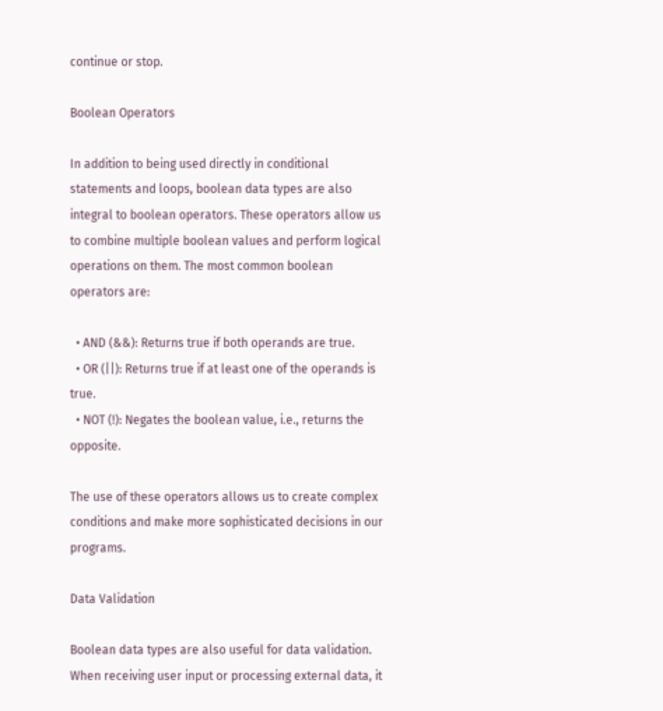continue or stop.

Boolean Operators

In addition to being used directly in conditional statements and loops, boolean data types are also integral to boolean operators. These operators allow us to combine multiple boolean values and perform logical operations on them. The most common boolean operators are:

  • AND (&&): Returns true if both operands are true.
  • OR (||): Returns true if at least one of the operands is true.
  • NOT (!): Negates the boolean value, i.e., returns the opposite.

The use of these operators allows us to create complex conditions and make more sophisticated decisions in our programs.

Data Validation

Boolean data types are also useful for data validation. When receiving user input or processing external data, it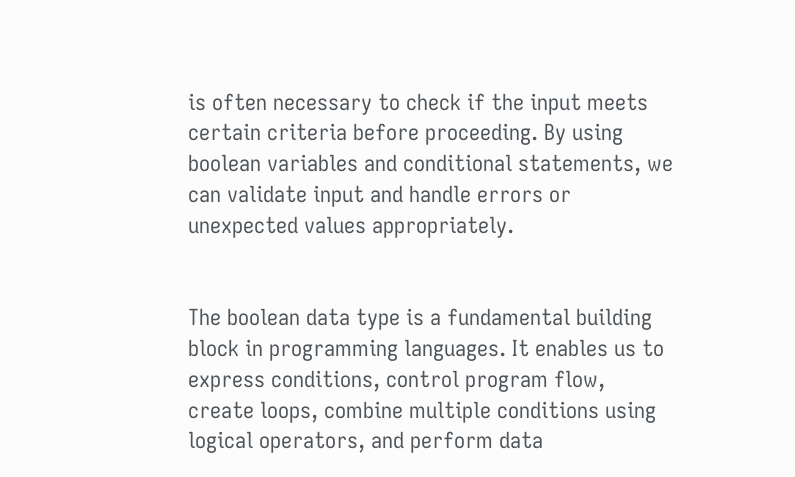is often necessary to check if the input meets certain criteria before proceeding. By using boolean variables and conditional statements, we can validate input and handle errors or unexpected values appropriately.


The boolean data type is a fundamental building block in programming languages. It enables us to express conditions, control program flow, create loops, combine multiple conditions using logical operators, and perform data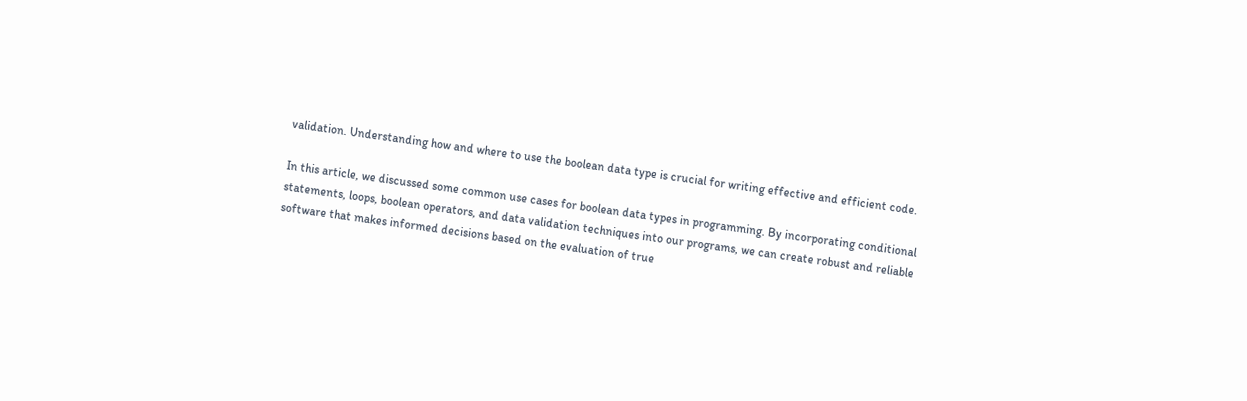validation. Understanding how and where to use the boolean data type is crucial for writing effective and efficient code.

In this article, we discussed some common use cases for boolean data types in programming. By incorporating conditional statements, loops, boolean operators, and data validation techniques into our programs, we can create robust and reliable software that makes informed decisions based on the evaluation of true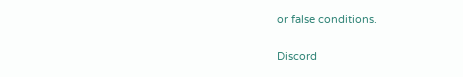or false conditions.

Discord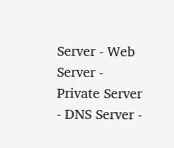Server - Web Server - Private Server - DNS Server -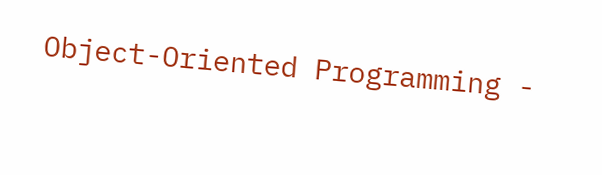Object-Oriented Programming -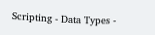Scripting - Data Types -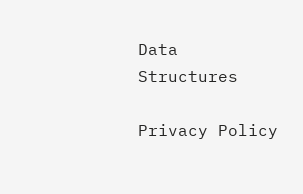Data Structures

Privacy Policy